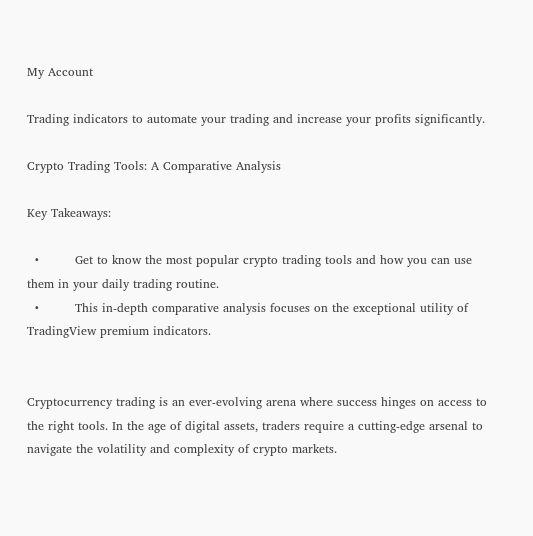My Account

Trading indicators to automate your trading and increase your profits significantly.

Crypto Trading Tools: A Comparative Analysis

Key Takeaways:

  •         Get to know the most popular crypto trading tools and how you can use them in your daily trading routine.
  •         This in-depth comparative analysis focuses on the exceptional utility of TradingView premium indicators.


Cryptocurrency trading is an ever-evolving arena where success hinges on access to the right tools. In the age of digital assets, traders require a cutting-edge arsenal to navigate the volatility and complexity of crypto markets.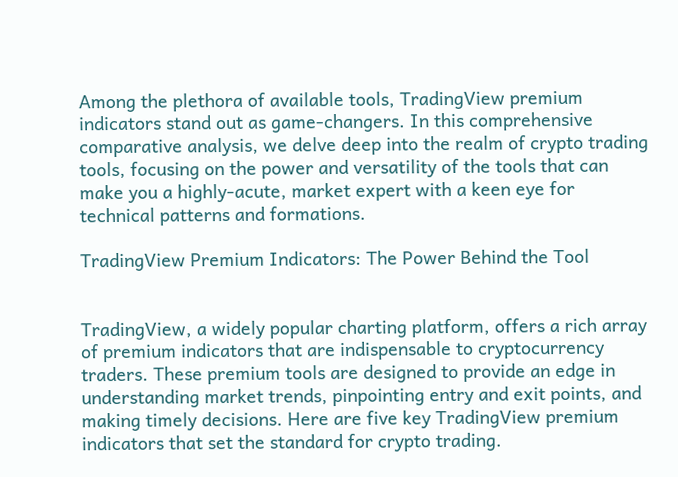Among the plethora of available tools, TradingView premium indicators stand out as game-changers. In this comprehensive comparative analysis, we delve deep into the realm of crypto trading tools, focusing on the power and versatility of the tools that can make you a highly-acute, market expert with a keen eye for technical patterns and formations.

TradingView Premium Indicators: The Power Behind the Tool


TradingView, a widely popular charting platform, offers a rich array of premium indicators that are indispensable to cryptocurrency traders. These premium tools are designed to provide an edge in understanding market trends, pinpointing entry and exit points, and making timely decisions. Here are five key TradingView premium indicators that set the standard for crypto trading.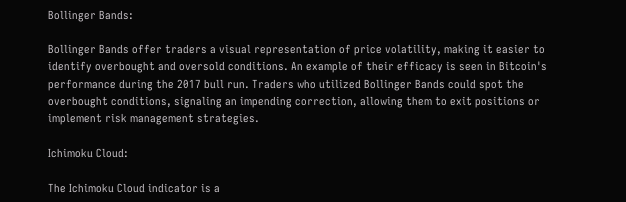Bollinger Bands:

Bollinger Bands offer traders a visual representation of price volatility, making it easier to identify overbought and oversold conditions. An example of their efficacy is seen in Bitcoin's performance during the 2017 bull run. Traders who utilized Bollinger Bands could spot the overbought conditions, signaling an impending correction, allowing them to exit positions or implement risk management strategies.

Ichimoku Cloud:

The Ichimoku Cloud indicator is a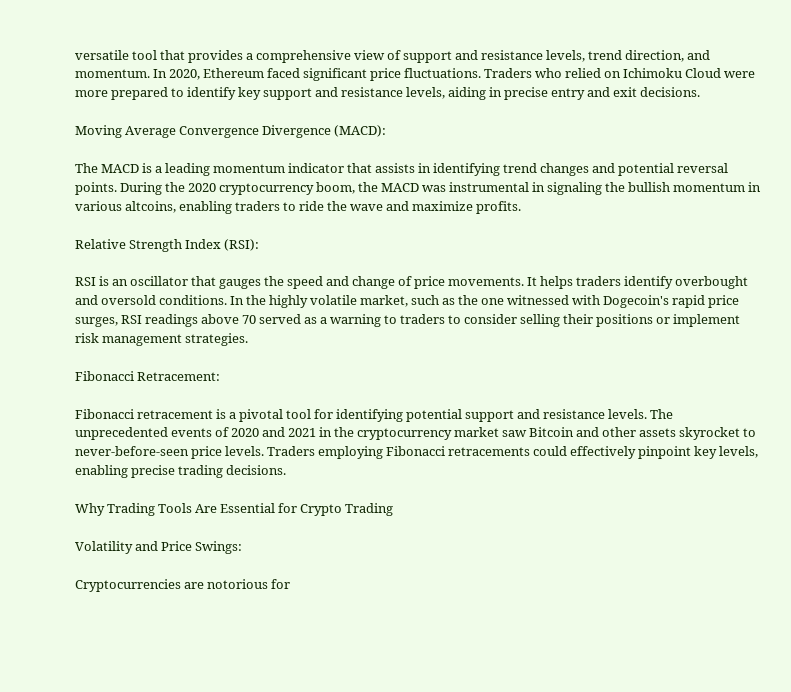versatile tool that provides a comprehensive view of support and resistance levels, trend direction, and momentum. In 2020, Ethereum faced significant price fluctuations. Traders who relied on Ichimoku Cloud were more prepared to identify key support and resistance levels, aiding in precise entry and exit decisions.

Moving Average Convergence Divergence (MACD):

The MACD is a leading momentum indicator that assists in identifying trend changes and potential reversal points. During the 2020 cryptocurrency boom, the MACD was instrumental in signaling the bullish momentum in various altcoins, enabling traders to ride the wave and maximize profits.

Relative Strength Index (RSI):

RSI is an oscillator that gauges the speed and change of price movements. It helps traders identify overbought and oversold conditions. In the highly volatile market, such as the one witnessed with Dogecoin's rapid price surges, RSI readings above 70 served as a warning to traders to consider selling their positions or implement risk management strategies.

Fibonacci Retracement:

Fibonacci retracement is a pivotal tool for identifying potential support and resistance levels. The unprecedented events of 2020 and 2021 in the cryptocurrency market saw Bitcoin and other assets skyrocket to never-before-seen price levels. Traders employing Fibonacci retracements could effectively pinpoint key levels, enabling precise trading decisions.

Why Trading Tools Are Essential for Crypto Trading

Volatility and Price Swings:

Cryptocurrencies are notorious for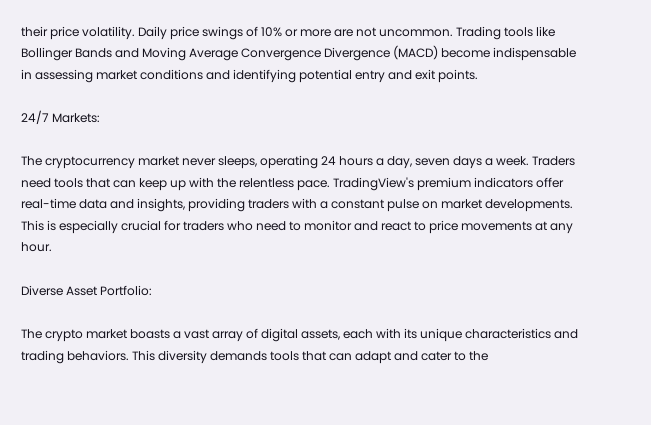their price volatility. Daily price swings of 10% or more are not uncommon. Trading tools like Bollinger Bands and Moving Average Convergence Divergence (MACD) become indispensable in assessing market conditions and identifying potential entry and exit points.

24/7 Markets:

The cryptocurrency market never sleeps, operating 24 hours a day, seven days a week. Traders need tools that can keep up with the relentless pace. TradingView's premium indicators offer real-time data and insights, providing traders with a constant pulse on market developments. This is especially crucial for traders who need to monitor and react to price movements at any hour.

Diverse Asset Portfolio:

The crypto market boasts a vast array of digital assets, each with its unique characteristics and trading behaviors. This diversity demands tools that can adapt and cater to the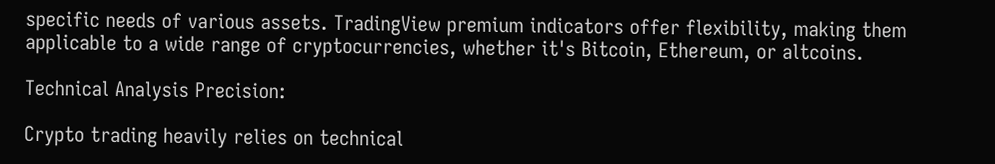specific needs of various assets. TradingView premium indicators offer flexibility, making them applicable to a wide range of cryptocurrencies, whether it's Bitcoin, Ethereum, or altcoins.

Technical Analysis Precision:

Crypto trading heavily relies on technical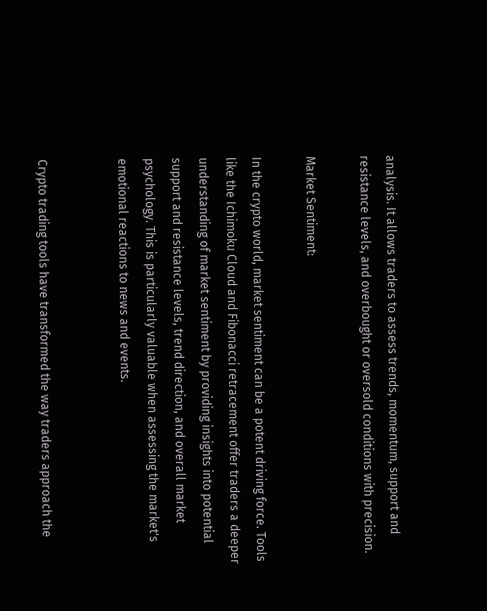analysis. It allows traders to assess trends, momentum, support and resistance levels, and overbought or oversold conditions with precision.

Market Sentiment:

In the crypto world, market sentiment can be a potent driving force. Tools like the Ichimoku Cloud and Fibonacci retracement offer traders a deeper understanding of market sentiment by providing insights into potential support and resistance levels, trend direction, and overall market psychology. This is particularly valuable when assessing the market's emotional reactions to news and events.


Crypto trading tools have transformed the way traders approach the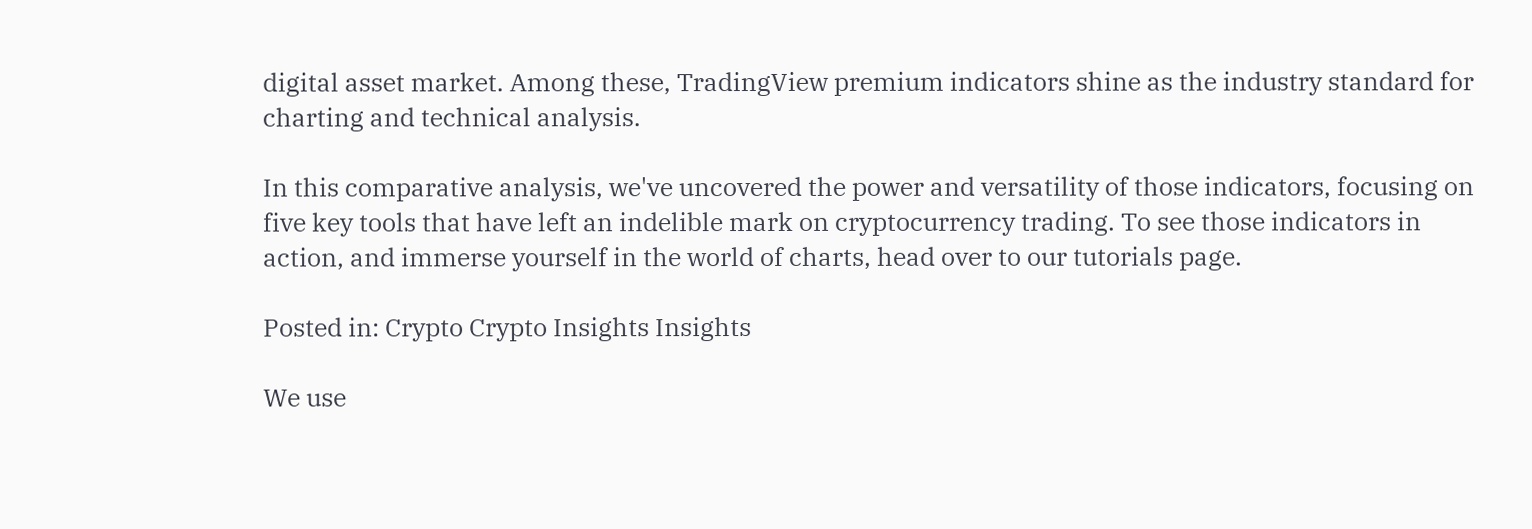digital asset market. Among these, TradingView premium indicators shine as the industry standard for charting and technical analysis.

In this comparative analysis, we've uncovered the power and versatility of those indicators, focusing on five key tools that have left an indelible mark on cryptocurrency trading. To see those indicators in action, and immerse yourself in the world of charts, head over to our tutorials page.

Posted in: Crypto Crypto Insights Insights

We use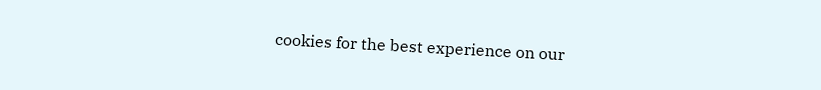cookies for the best experience on our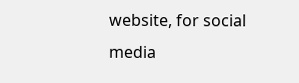website, for social media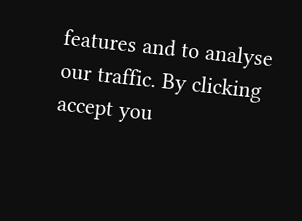features and to analyse our traffic. By clicking accept you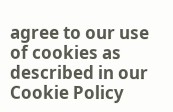agree to our use of cookies as described in our Cookie Policy